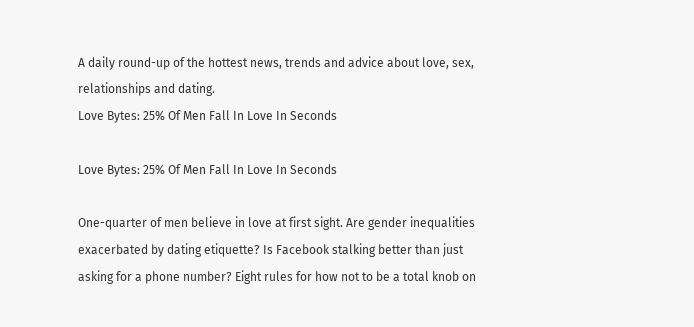A daily round-up of the hottest news, trends and advice about love, sex, relationships and dating.
Love Bytes: 25% Of Men Fall In Love In Seconds

Love Bytes: 25% Of Men Fall In Love In Seconds

One-quarter of men believe in love at first sight. Are gender inequalities exacerbated by dating etiquette? Is Facebook stalking better than just asking for a phone number? Eight rules for how not to be a total knob on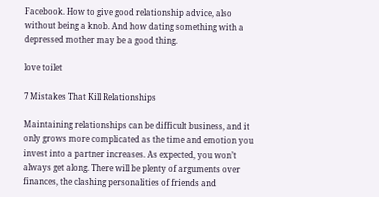Facebook. How to give good relationship advice, also without being a knob. And how dating something with a depressed mother may be a good thing.

love toilet

7 Mistakes That Kill Relationships

Maintaining relationships can be difficult business, and it only grows more complicated as the time and emotion you invest into a partner increases. As expected, you won’t always get along. There will be plenty of arguments over finances, the clashing personalities of friends and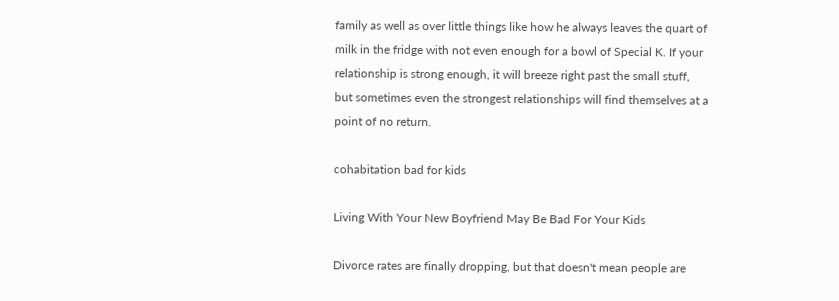family as well as over little things like how he always leaves the quart of milk in the fridge with not even enough for a bowl of Special K. If your relationship is strong enough, it will breeze right past the small stuff, but sometimes even the strongest relationships will find themselves at a point of no return.

cohabitation bad for kids

Living With Your New Boyfriend May Be Bad For Your Kids

Divorce rates are finally dropping, but that doesn't mean people are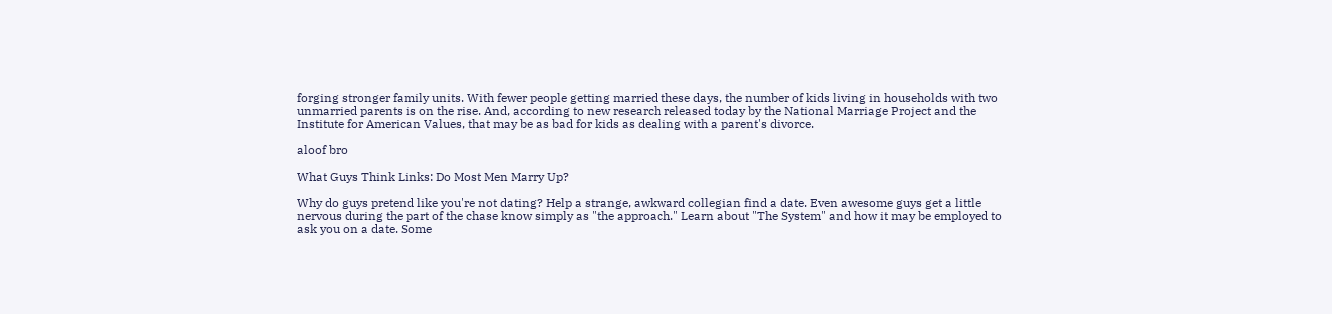forging stronger family units. With fewer people getting married these days, the number of kids living in households with two unmarried parents is on the rise. And, according to new research released today by the National Marriage Project and the Institute for American Values, that may be as bad for kids as dealing with a parent's divorce.

aloof bro

What Guys Think Links: Do Most Men Marry Up?

Why do guys pretend like you're not dating? Help a strange, awkward collegian find a date. Even awesome guys get a little nervous during the part of the chase know simply as "the approach." Learn about "The System" and how it may be employed to ask you on a date. Some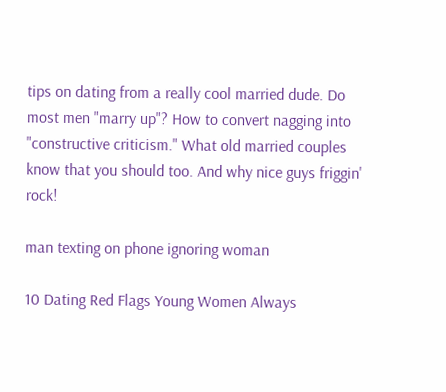tips on dating from a really cool married dude. Do most men "marry up"? How to convert nagging into "constructive criticism." What old married couples know that you should too. And why nice guys friggin' rock!

man texting on phone ignoring woman

10 Dating Red Flags Young Women Always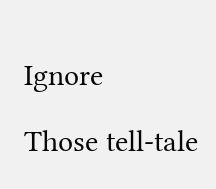Ignore

Those tell-tale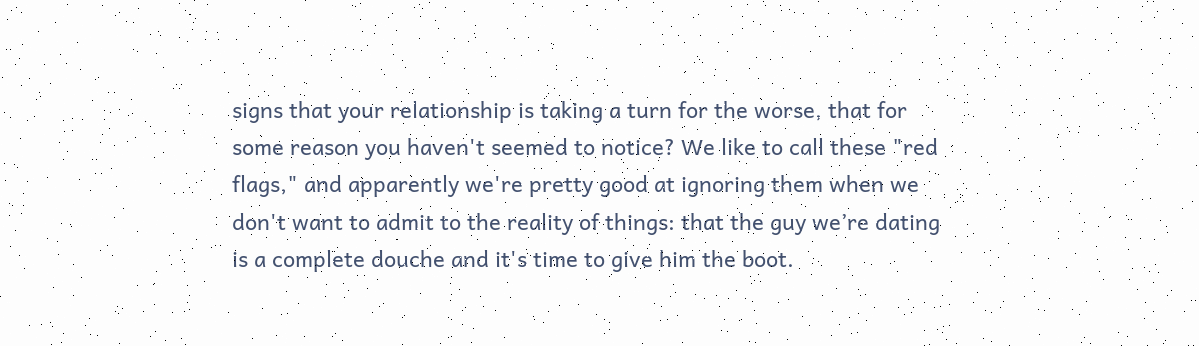signs that your relationship is taking a turn for the worse, that for some reason you haven't seemed to notice? We like to call these "red flags," and apparently we're pretty good at ignoring them when we don't want to admit to the reality of things: that the guy we’re dating is a complete douche and it's time to give him the boot.